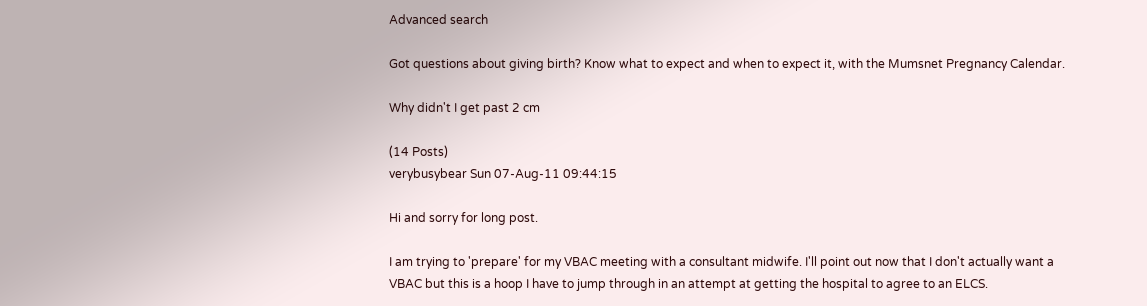Advanced search

Got questions about giving birth? Know what to expect and when to expect it, with the Mumsnet Pregnancy Calendar.

Why didn't I get past 2 cm

(14 Posts)
verybusybear Sun 07-Aug-11 09:44:15

Hi and sorry for long post.

I am trying to 'prepare' for my VBAC meeting with a consultant midwife. I'll point out now that I don't actually want a VBAC but this is a hoop I have to jump through in an attempt at getting the hospital to agree to an ELCS.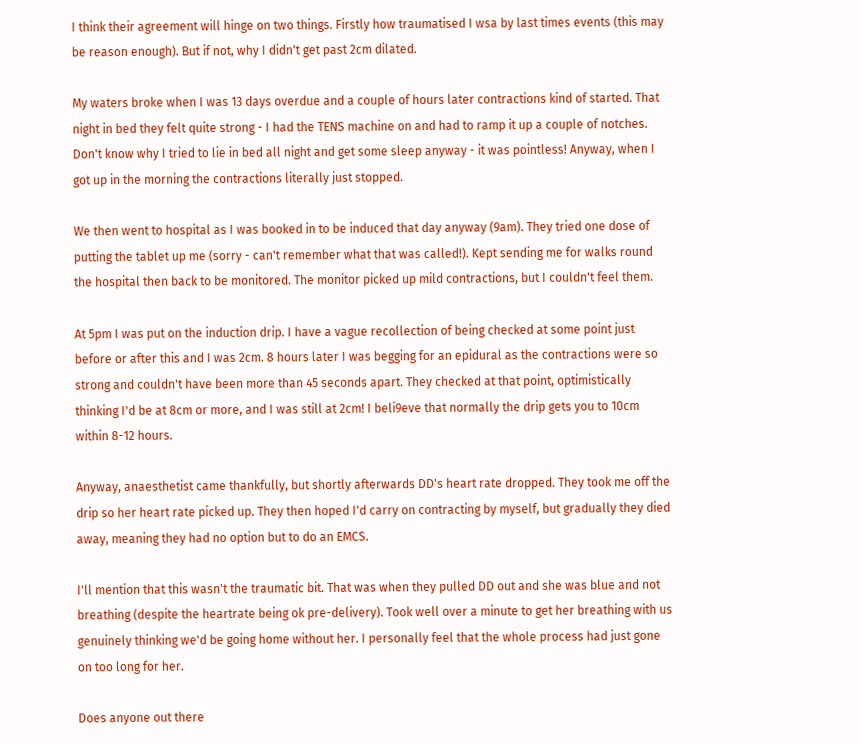I think their agreement will hinge on two things. Firstly how traumatised I wsa by last times events (this may be reason enough). But if not, why I didn't get past 2cm dilated.

My waters broke when I was 13 days overdue and a couple of hours later contractions kind of started. That night in bed they felt quite strong - I had the TENS machine on and had to ramp it up a couple of notches. Don't know why I tried to lie in bed all night and get some sleep anyway - it was pointless! Anyway, when I got up in the morning the contractions literally just stopped.

We then went to hospital as I was booked in to be induced that day anyway (9am). They tried one dose of putting the tablet up me (sorry - can't remember what that was called!). Kept sending me for walks round the hospital then back to be monitored. The monitor picked up mild contractions, but I couldn't feel them.

At 5pm I was put on the induction drip. I have a vague recollection of being checked at some point just before or after this and I was 2cm. 8 hours later I was begging for an epidural as the contractions were so strong and couldn't have been more than 45 seconds apart. They checked at that point, optimistically thinking I'd be at 8cm or more, and I was still at 2cm! I beli9eve that normally the drip gets you to 10cm within 8-12 hours.

Anyway, anaesthetist came thankfully, but shortly afterwards DD's heart rate dropped. They took me off the drip so her heart rate picked up. They then hoped I'd carry on contracting by myself, but gradually they died away, meaning they had no option but to do an EMCS.

I'll mention that this wasn't the traumatic bit. That was when they pulled DD out and she was blue and not breathing (despite the heartrate being ok pre-delivery). Took well over a minute to get her breathing with us genuinely thinking we'd be going home without her. I personally feel that the whole process had just gone on too long for her.

Does anyone out there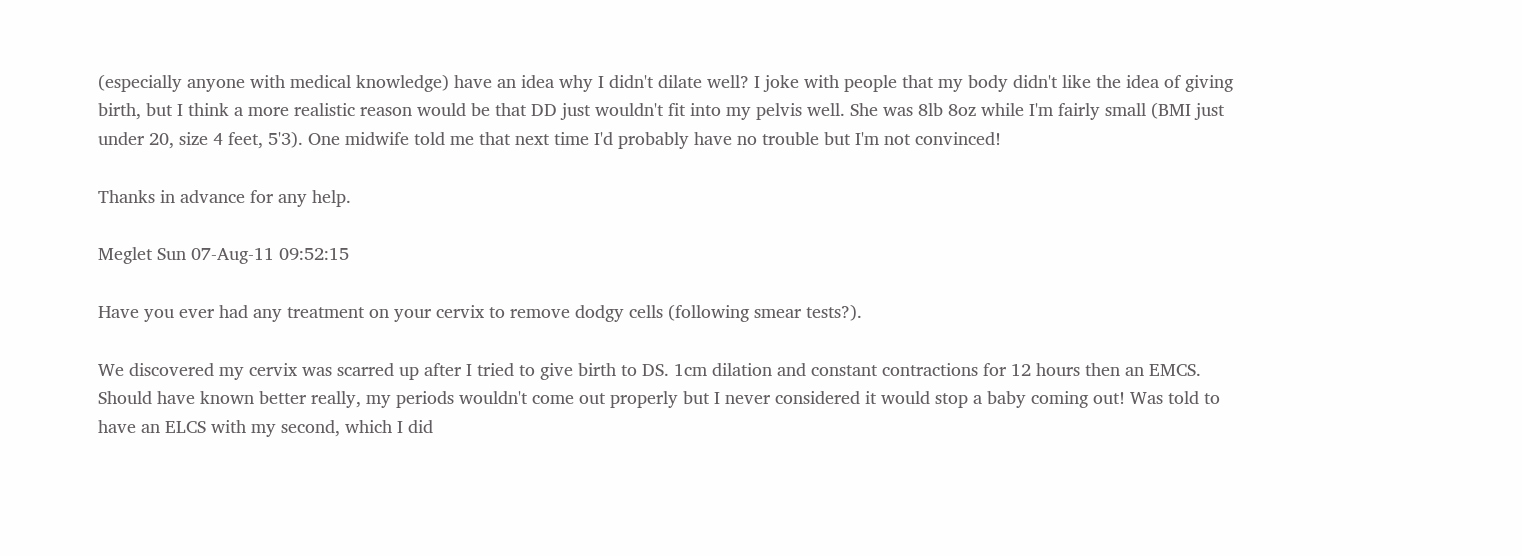(especially anyone with medical knowledge) have an idea why I didn't dilate well? I joke with people that my body didn't like the idea of giving birth, but I think a more realistic reason would be that DD just wouldn't fit into my pelvis well. She was 8lb 8oz while I'm fairly small (BMI just under 20, size 4 feet, 5'3). One midwife told me that next time I'd probably have no trouble but I'm not convinced!

Thanks in advance for any help.

Meglet Sun 07-Aug-11 09:52:15

Have you ever had any treatment on your cervix to remove dodgy cells (following smear tests?).

We discovered my cervix was scarred up after I tried to give birth to DS. 1cm dilation and constant contractions for 12 hours then an EMCS. Should have known better really, my periods wouldn't come out properly but I never considered it would stop a baby coming out! Was told to have an ELCS with my second, which I did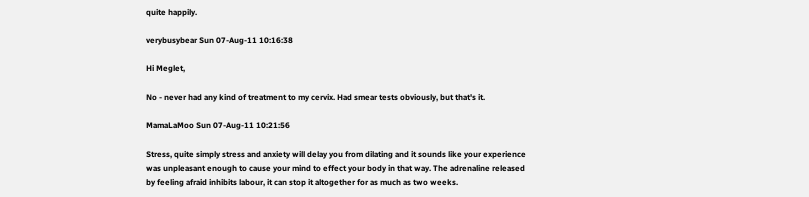quite happily.

verybusybear Sun 07-Aug-11 10:16:38

Hi Meglet,

No - never had any kind of treatment to my cervix. Had smear tests obviously, but that's it.

MamaLaMoo Sun 07-Aug-11 10:21:56

Stress, quite simply stress and anxiety will delay you from dilating and it sounds like your experience was unpleasant enough to cause your mind to effect your body in that way. The adrenaline released by feeling afraid inhibits labour, it can stop it altogether for as much as two weeks.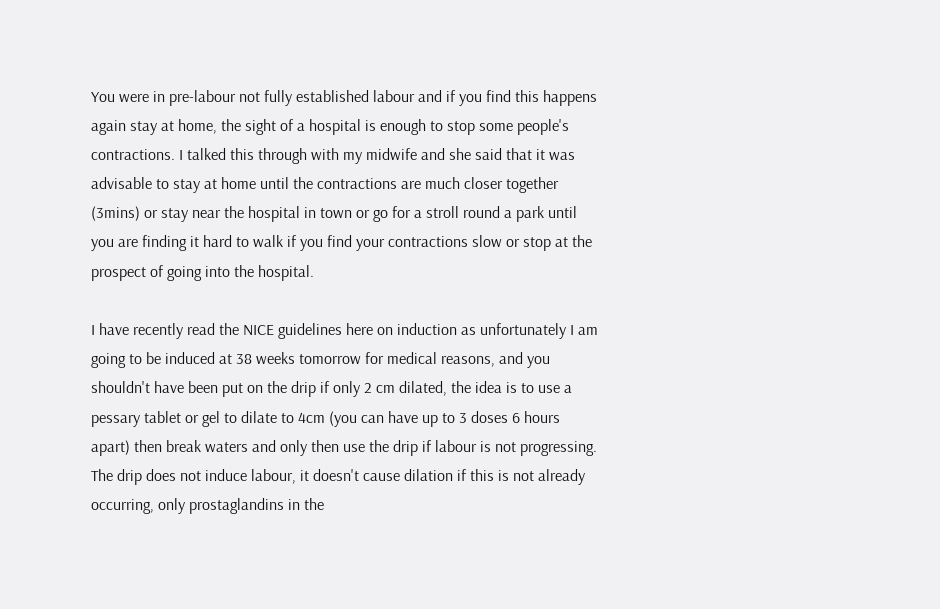You were in pre-labour not fully established labour and if you find this happens again stay at home, the sight of a hospital is enough to stop some people's contractions. I talked this through with my midwife and she said that it was advisable to stay at home until the contractions are much closer together (3mins) or stay near the hospital in town or go for a stroll round a park until you are finding it hard to walk if you find your contractions slow or stop at the prospect of going into the hospital.

I have recently read the NICE guidelines here on induction as unfortunately I am going to be induced at 38 weeks tomorrow for medical reasons, and you shouldn't have been put on the drip if only 2 cm dilated, the idea is to use a pessary tablet or gel to dilate to 4cm (you can have up to 3 doses 6 hours apart) then break waters and only then use the drip if labour is not progressing. The drip does not induce labour, it doesn't cause dilation if this is not already occurring, only prostaglandins in the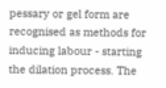pessary or gel form are recognised as methods for inducing labour - starting the dilation process. The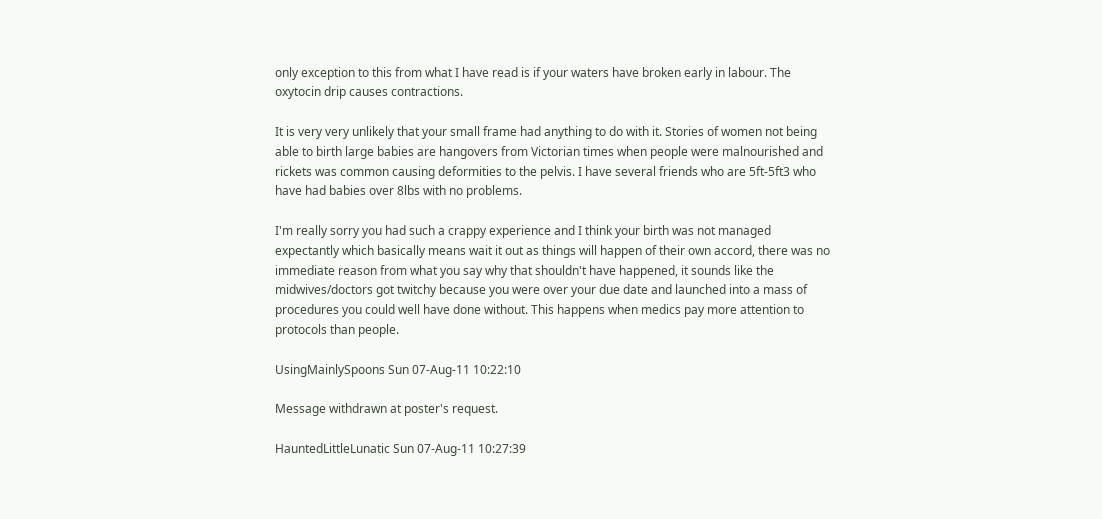only exception to this from what I have read is if your waters have broken early in labour. The oxytocin drip causes contractions.

It is very very unlikely that your small frame had anything to do with it. Stories of women not being able to birth large babies are hangovers from Victorian times when people were malnourished and rickets was common causing deformities to the pelvis. I have several friends who are 5ft-5ft3 who have had babies over 8lbs with no problems.

I'm really sorry you had such a crappy experience and I think your birth was not managed expectantly which basically means wait it out as things will happen of their own accord, there was no immediate reason from what you say why that shouldn't have happened, it sounds like the midwives/doctors got twitchy because you were over your due date and launched into a mass of procedures you could well have done without. This happens when medics pay more attention to protocols than people.

UsingMainlySpoons Sun 07-Aug-11 10:22:10

Message withdrawn at poster's request.

HauntedLittleLunatic Sun 07-Aug-11 10:27:39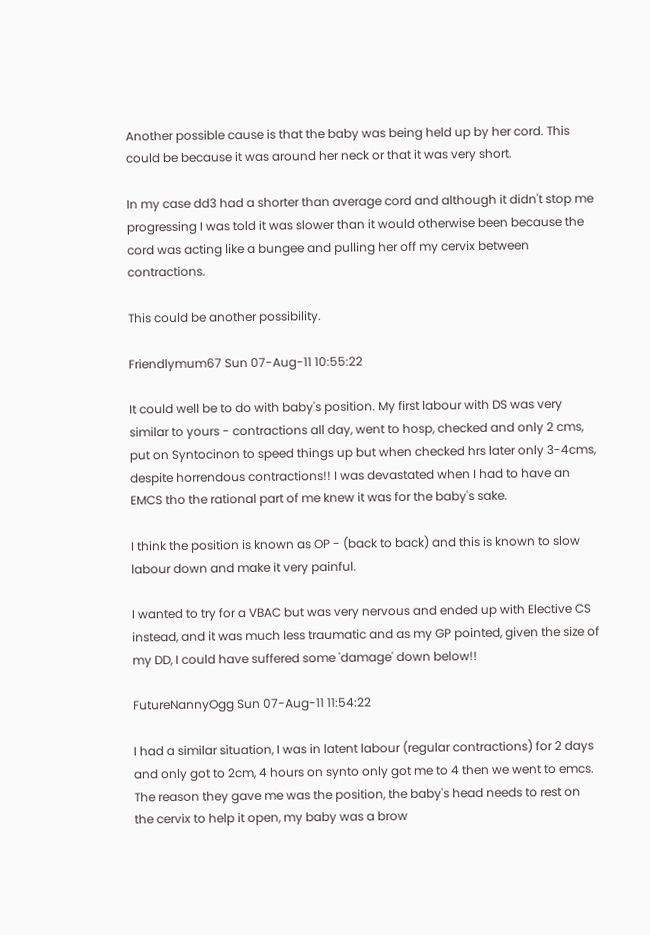Another possible cause is that the baby was being held up by her cord. This could be because it was around her neck or that it was very short.

In my case dd3 had a shorter than average cord and although it didn't stop me progressing I was told it was slower than it would otherwise been because the cord was acting like a bungee and pulling her off my cervix between contractions.

This could be another possibility.

Friendlymum67 Sun 07-Aug-11 10:55:22

It could well be to do with baby's position. My first labour with DS was very similar to yours - contractions all day, went to hosp, checked and only 2 cms, put on Syntocinon to speed things up but when checked hrs later only 3-4cms, despite horrendous contractions!! I was devastated when I had to have an EMCS tho the rational part of me knew it was for the baby's sake.

I think the position is known as OP - (back to back) and this is known to slow labour down and make it very painful.

I wanted to try for a VBAC but was very nervous and ended up with Elective CS instead, and it was much less traumatic and as my GP pointed, given the size of my DD, I could have suffered some 'damage' down below!!

FutureNannyOgg Sun 07-Aug-11 11:54:22

I had a similar situation, I was in latent labour (regular contractions) for 2 days and only got to 2cm, 4 hours on synto only got me to 4 then we went to emcs. The reason they gave me was the position, the baby's head needs to rest on the cervix to help it open, my baby was a brow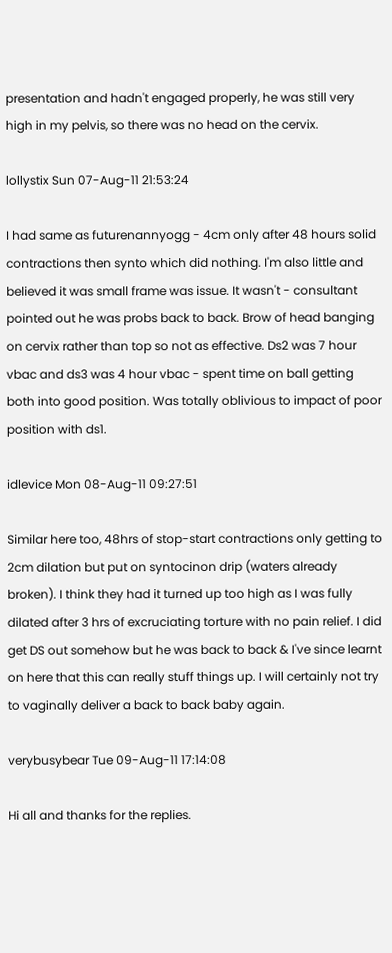presentation and hadn't engaged properly, he was still very high in my pelvis, so there was no head on the cervix.

lollystix Sun 07-Aug-11 21:53:24

I had same as futurenannyogg - 4cm only after 48 hours solid contractions then synto which did nothing. I'm also little and believed it was small frame was issue. It wasn't - consultant pointed out he was probs back to back. Brow of head banging on cervix rather than top so not as effective. Ds2 was 7 hour vbac and ds3 was 4 hour vbac - spent time on ball getting both into good position. Was totally oblivious to impact of poor position with ds1.

idlevice Mon 08-Aug-11 09:27:51

Similar here too, 48hrs of stop-start contractions only getting to 2cm dilation but put on syntocinon drip (waters already broken). I think they had it turned up too high as I was fully dilated after 3 hrs of excruciating torture with no pain relief. I did get DS out somehow but he was back to back & I've since learnt on here that this can really stuff things up. I will certainly not try to vaginally deliver a back to back baby again.

verybusybear Tue 09-Aug-11 17:14:08

Hi all and thanks for the replies.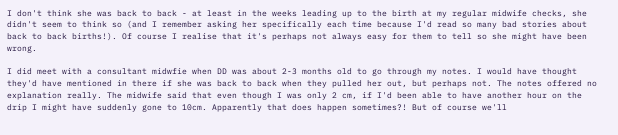I don't think she was back to back - at least in the weeks leading up to the birth at my regular midwife checks, she didn't seem to think so (and I remember asking her specifically each time because I'd read so many bad stories about back to back births!). Of course I realise that it's perhaps not always easy for them to tell so she might have been wrong.

I did meet with a consultant midwfie when DD was about 2-3 months old to go through my notes. I would have thought they'd have mentioned in there if she was back to back when they pulled her out, but perhaps not. The notes offered no explanation really. The midwife said that even though I was only 2 cm, if I'd been able to have another hour on the drip I might have suddenly gone to 10cm. Apparently that does happen sometimes?! But of course we'll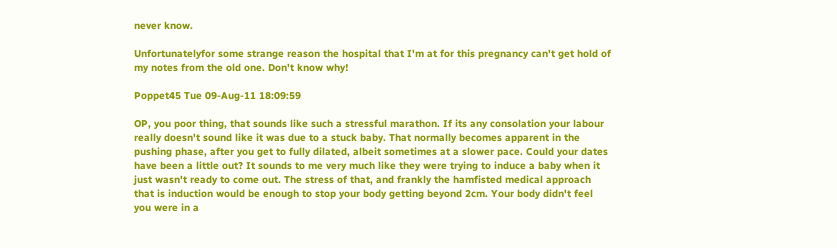never know.

Unfortunatelyfor some strange reason the hospital that I'm at for this pregnancy can't get hold of my notes from the old one. Don't know why!

Poppet45 Tue 09-Aug-11 18:09:59

OP, you poor thing, that sounds like such a stressful marathon. If its any consolation your labour really doesn't sound like it was due to a stuck baby. That normally becomes apparent in the pushing phase, after you get to fully dilated, albeit sometimes at a slower pace. Could your dates have been a little out? It sounds to me very much like they were trying to induce a baby when it just wasn't ready to come out. The stress of that, and frankly the hamfisted medical approach that is induction would be enough to stop your body getting beyond 2cm. Your body didn't feel you were in a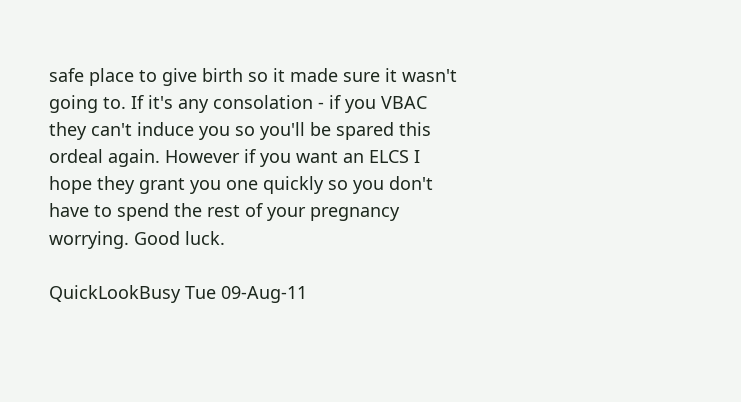safe place to give birth so it made sure it wasn't going to. If it's any consolation - if you VBAC they can't induce you so you'll be spared this ordeal again. However if you want an ELCS I hope they grant you one quickly so you don't have to spend the rest of your pregnancy worrying. Good luck.

QuickLookBusy Tue 09-Aug-11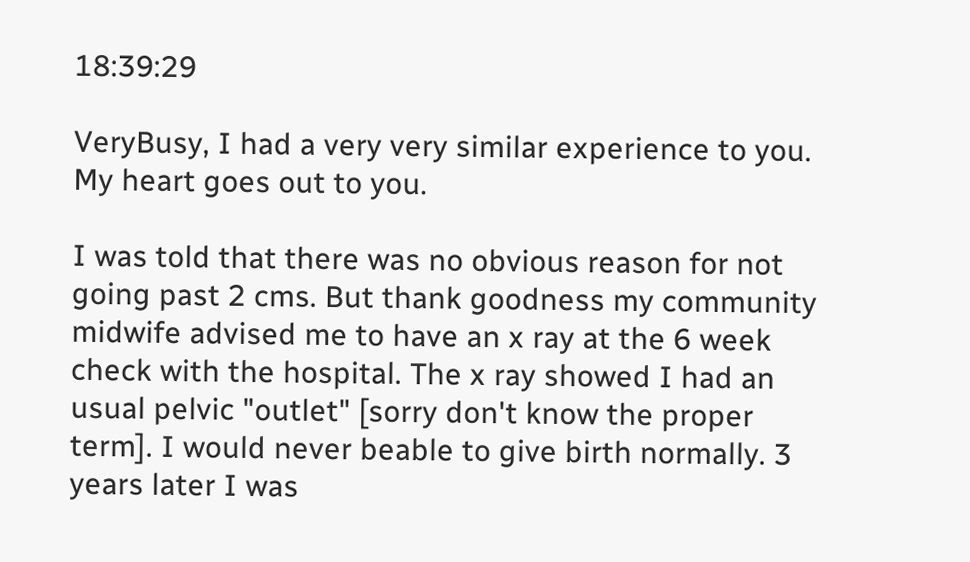18:39:29

VeryBusy, I had a very very similar experience to you. My heart goes out to you.

I was told that there was no obvious reason for not going past 2 cms. But thank goodness my community midwife advised me to have an x ray at the 6 week check with the hospital. The x ray showed I had an usual pelvic "outlet" [sorry don't know the proper term]. I would never beable to give birth normally. 3 years later I was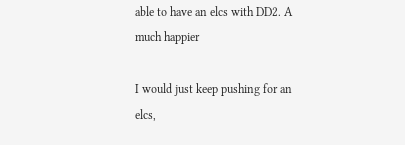able to have an elcs with DD2. A much happier

I would just keep pushing for an elcs,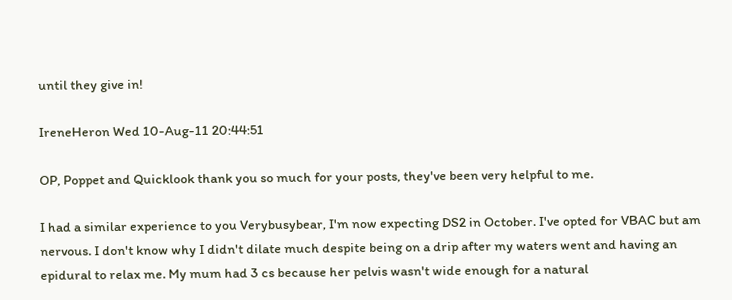until they give in!

IreneHeron Wed 10-Aug-11 20:44:51

OP, Poppet and Quicklook thank you so much for your posts, they've been very helpful to me.

I had a similar experience to you Verybusybear, I'm now expecting DS2 in October. I've opted for VBAC but am nervous. I don't know why I didn't dilate much despite being on a drip after my waters went and having an epidural to relax me. My mum had 3 cs because her pelvis wasn't wide enough for a natural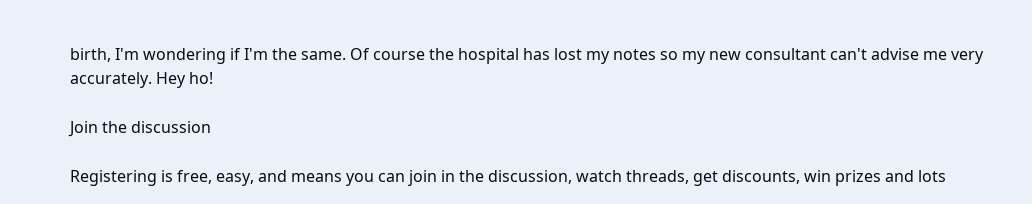birth, I'm wondering if I'm the same. Of course the hospital has lost my notes so my new consultant can't advise me very accurately. Hey ho!

Join the discussion

Registering is free, easy, and means you can join in the discussion, watch threads, get discounts, win prizes and lots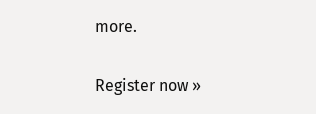more.

Register now »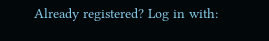Already registered? Log in with: